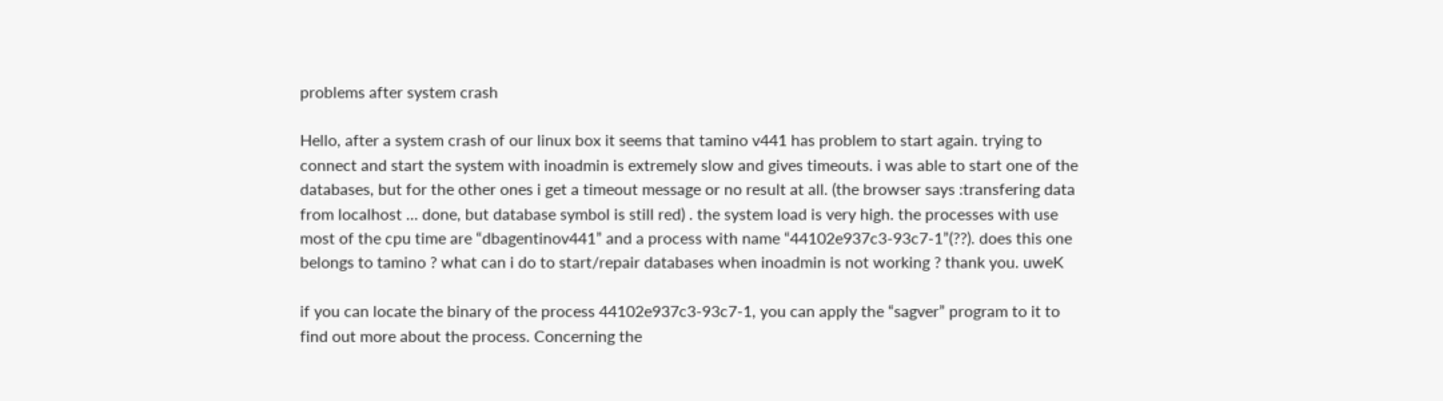problems after system crash

Hello, after a system crash of our linux box it seems that tamino v441 has problem to start again. trying to connect and start the system with inoadmin is extremely slow and gives timeouts. i was able to start one of the databases, but for the other ones i get a timeout message or no result at all. (the browser says :transfering data from localhost … done, but database symbol is still red) . the system load is very high. the processes with use most of the cpu time are “dbagentinov441” and a process with name “44102e937c3-93c7-1”(??). does this one belongs to tamino ? what can i do to start/repair databases when inoadmin is not working ? thank you. uweK

if you can locate the binary of the process 44102e937c3-93c7-1, you can apply the “sagver” program to it to find out more about the process. Concerning the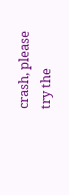crash, please try the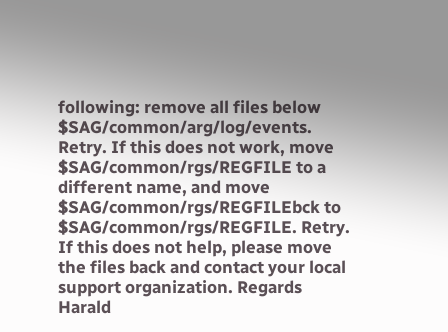following: remove all files below $SAG/common/arg/log/events. Retry. If this does not work, move $SAG/common/rgs/REGFILE to a different name, and move $SAG/common/rgs/REGFILEbck to $SAG/common/rgs/REGFILE. Retry. If this does not help, please move the files back and contact your local support organization. Regards Harald